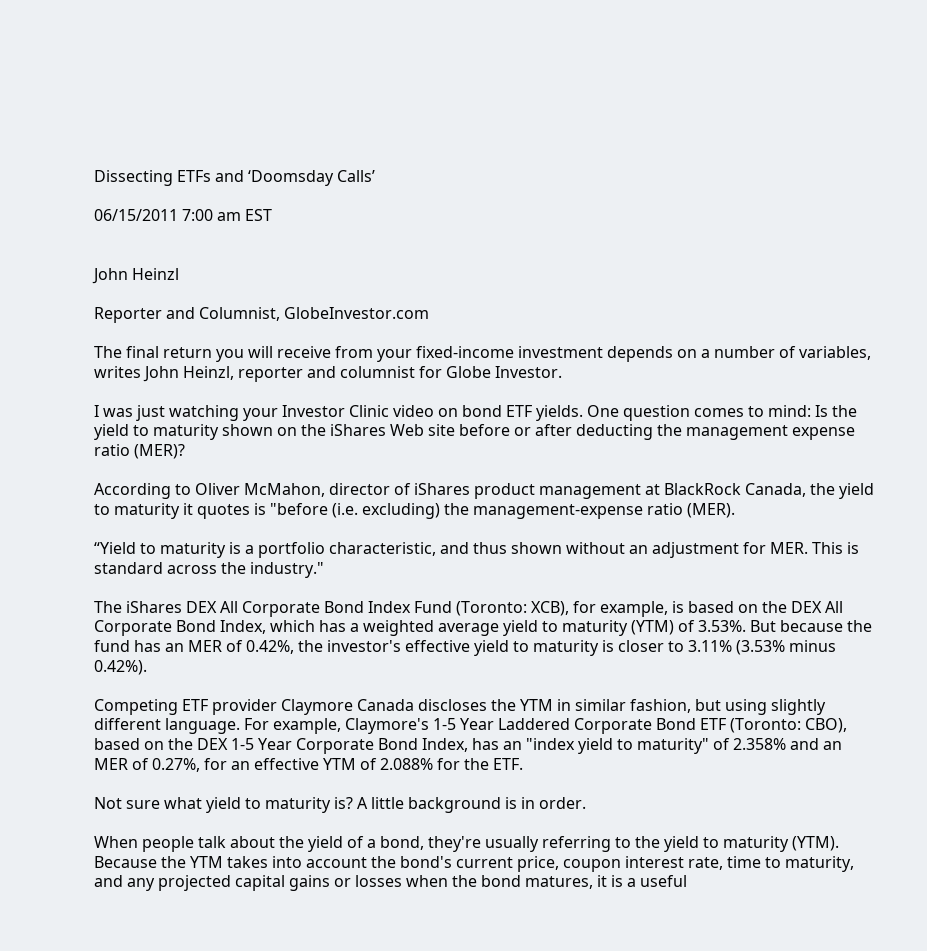Dissecting ETFs and ‘Doomsday Calls’

06/15/2011 7:00 am EST


John Heinzl

Reporter and Columnist, GlobeInvestor.com

The final return you will receive from your fixed-income investment depends on a number of variables, writes John Heinzl, reporter and columnist for Globe Investor.

I was just watching your Investor Clinic video on bond ETF yields. One question comes to mind: Is the yield to maturity shown on the iShares Web site before or after deducting the management expense ratio (MER)?

According to Oliver McMahon, director of iShares product management at BlackRock Canada, the yield to maturity it quotes is "before (i.e. excluding) the management-expense ratio (MER).

“Yield to maturity is a portfolio characteristic, and thus shown without an adjustment for MER. This is standard across the industry."

The iShares DEX All Corporate Bond Index Fund (Toronto: XCB), for example, is based on the DEX All Corporate Bond Index, which has a weighted average yield to maturity (YTM) of 3.53%. But because the fund has an MER of 0.42%, the investor's effective yield to maturity is closer to 3.11% (3.53% minus 0.42%).

Competing ETF provider Claymore Canada discloses the YTM in similar fashion, but using slightly different language. For example, Claymore's 1-5 Year Laddered Corporate Bond ETF (Toronto: CBO), based on the DEX 1-5 Year Corporate Bond Index, has an "index yield to maturity" of 2.358% and an MER of 0.27%, for an effective YTM of 2.088% for the ETF.

Not sure what yield to maturity is? A little background is in order.

When people talk about the yield of a bond, they're usually referring to the yield to maturity (YTM). Because the YTM takes into account the bond's current price, coupon interest rate, time to maturity, and any projected capital gains or losses when the bond matures, it is a useful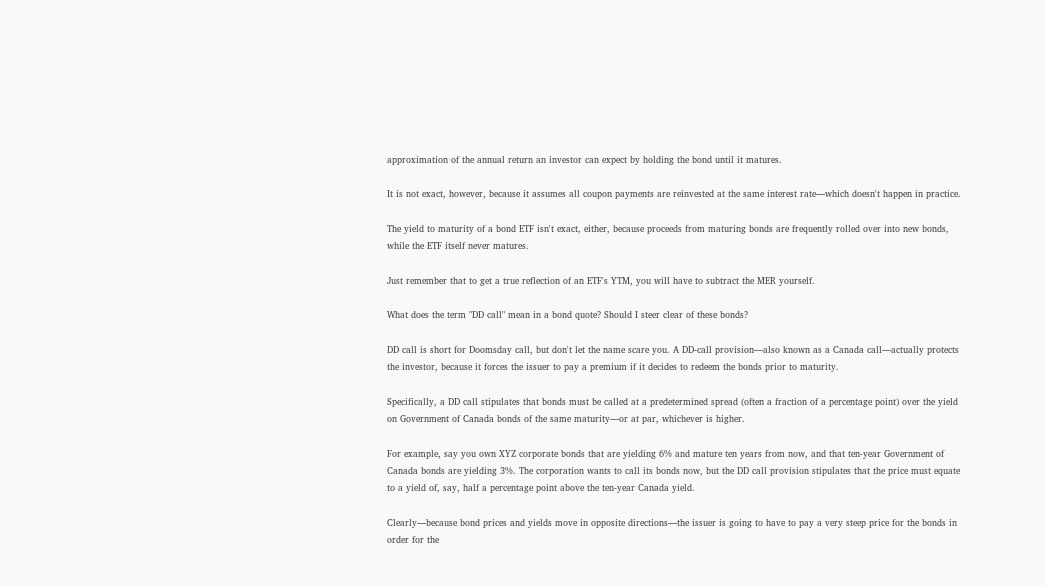approximation of the annual return an investor can expect by holding the bond until it matures.

It is not exact, however, because it assumes all coupon payments are reinvested at the same interest rate—which doesn't happen in practice.

The yield to maturity of a bond ETF isn't exact, either, because proceeds from maturing bonds are frequently rolled over into new bonds, while the ETF itself never matures.

Just remember that to get a true reflection of an ETF's YTM, you will have to subtract the MER yourself.

What does the term "DD call" mean in a bond quote? Should I steer clear of these bonds?

DD call is short for Doomsday call, but don't let the name scare you. A DD-call provision—also known as a Canada call—actually protects the investor, because it forces the issuer to pay a premium if it decides to redeem the bonds prior to maturity.

Specifically, a DD call stipulates that bonds must be called at a predetermined spread (often a fraction of a percentage point) over the yield on Government of Canada bonds of the same maturity—or at par, whichever is higher.

For example, say you own XYZ corporate bonds that are yielding 6% and mature ten years from now, and that ten-year Government of Canada bonds are yielding 3%. The corporation wants to call its bonds now, but the DD call provision stipulates that the price must equate to a yield of, say, half a percentage point above the ten-year Canada yield.

Clearly—because bond prices and yields move in opposite directions—the issuer is going to have to pay a very steep price for the bonds in order for the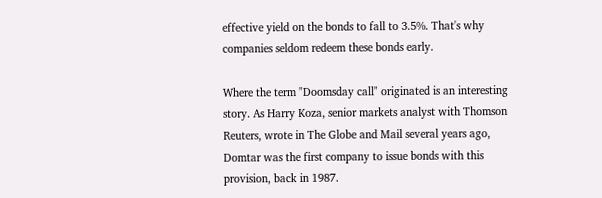effective yield on the bonds to fall to 3.5%. That's why companies seldom redeem these bonds early.

Where the term "Doomsday call" originated is an interesting story. As Harry Koza, senior markets analyst with Thomson Reuters, wrote in The Globe and Mail several years ago, Domtar was the first company to issue bonds with this provision, back in 1987.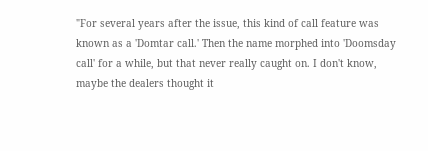"For several years after the issue, this kind of call feature was known as a 'Domtar call.' Then the name morphed into 'Doomsday call' for a while, but that never really caught on. I don't know, maybe the dealers thought it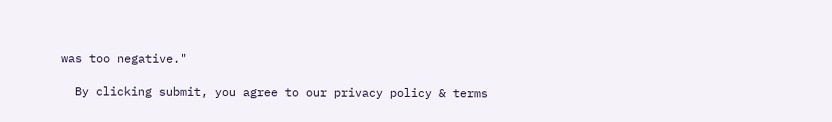was too negative."

  By clicking submit, you agree to our privacy policy & terms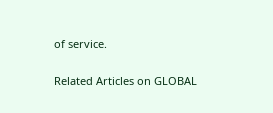of service.

Related Articles on GLOBAL